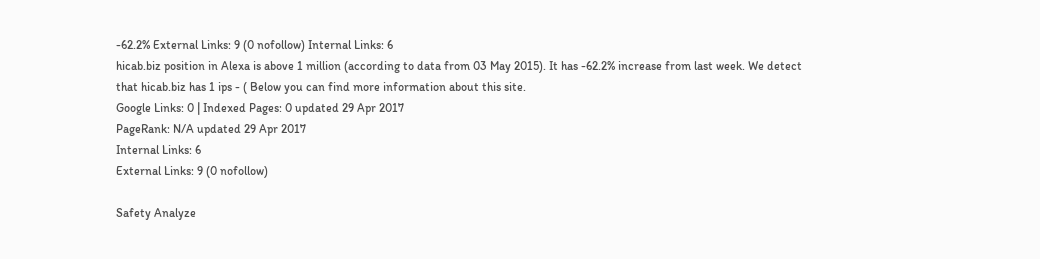-62.2% External Links: 9 (0 nofollow) Internal Links: 6
hicab.biz position in Alexa is above 1 million (according to data from 03 May 2015). It has -62.2% increase from last week. We detect that hicab.biz has 1 ips - ( Below you can find more information about this site.
Google Links: 0 | Indexed Pages: 0 updated 29 Apr 2017
PageRank: N/A updated 29 Apr 2017
Internal Links: 6
External Links: 9 (0 nofollow)

Safety Analyze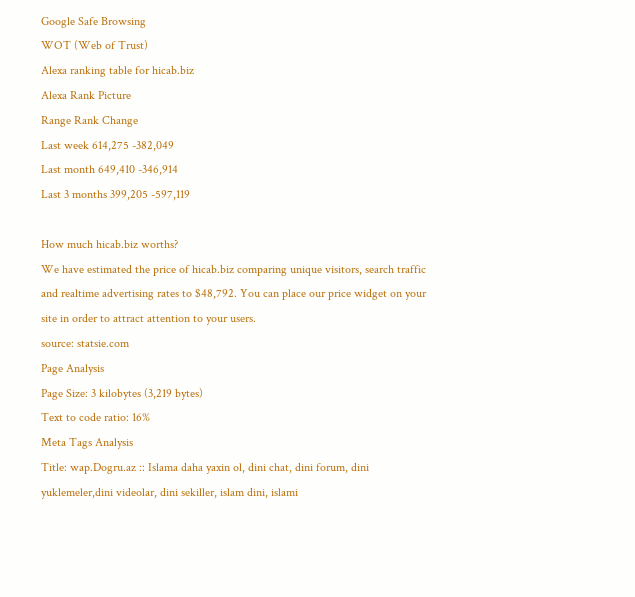Google Safe Browsing
WOT (Web of Trust)
Alexa ranking table for hicab.biz
Alexa Rank Picture
Range Rank Change
Last week 614,275 -382,049
Last month 649,410 -346,914
Last 3 months 399,205 -597,119

How much hicab.biz worths?
We have estimated the price of hicab.biz comparing unique visitors, search traffic and realtime advertising rates to $48,792. You can place our price widget on your site in order to attract attention to your users.
source: statsie.com
Page Analysis
Page Size: 3 kilobytes (3,219 bytes)
Text to code ratio: 16%
Meta Tags Analysis
Title: wap.Dogru.az :: Islama daha yaxin ol, dini chat, dini forum, dini yuklemeler,dini videolar, dini sekiller, islam dini, islami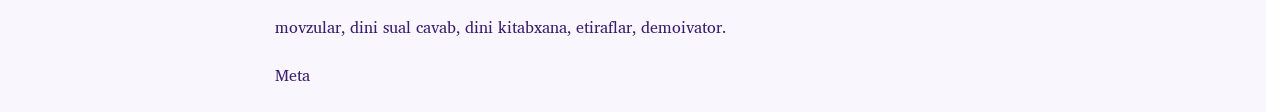movzular, dini sual cavab, dini kitabxana, etiraflar, demoivator.

Meta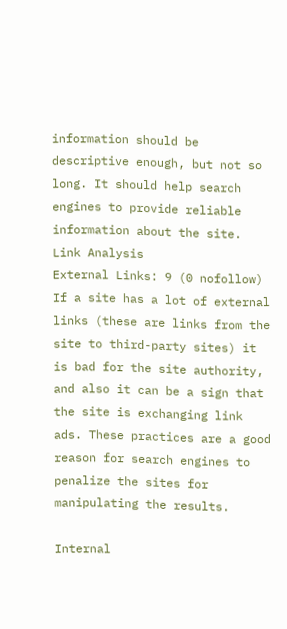information should be descriptive enough, but not so long. It should help search engines to provide reliable information about the site.
Link Analysis
External Links: 9 (0 nofollow)
If a site has a lot of external links (these are links from the site to third-party sites) it is bad for the site authority, and also it can be a sign that the site is exchanging link ads. These practices are a good reason for search engines to penalize the sites for manipulating the results.

Internal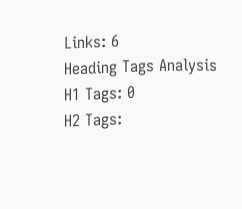Links: 6
Heading Tags Analysis
H1 Tags: 0
H2 Tags: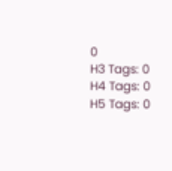0
H3 Tags: 0
H4 Tags: 0
H5 Tags: 0